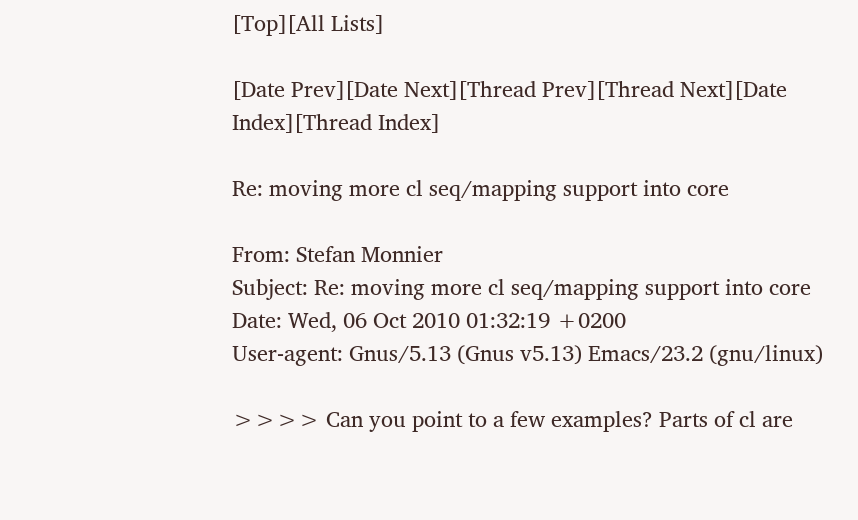[Top][All Lists]

[Date Prev][Date Next][Thread Prev][Thread Next][Date Index][Thread Index]

Re: moving more cl seq/mapping support into core

From: Stefan Monnier
Subject: Re: moving more cl seq/mapping support into core
Date: Wed, 06 Oct 2010 01:32:19 +0200
User-agent: Gnus/5.13 (Gnus v5.13) Emacs/23.2 (gnu/linux)

>>>> Can you point to a few examples? Parts of cl are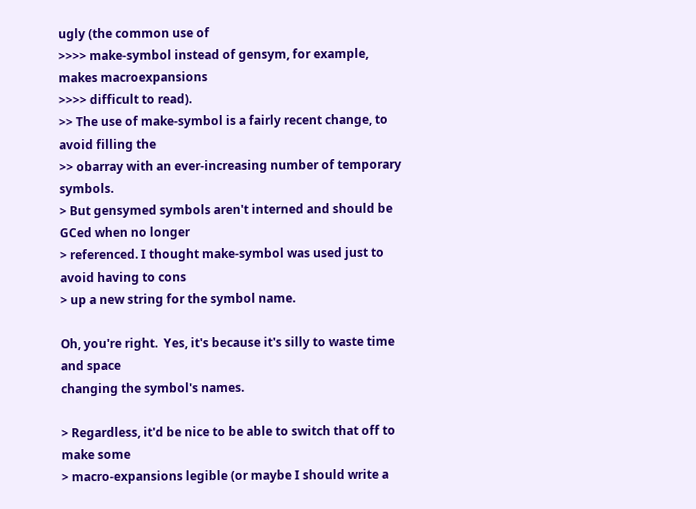ugly (the common use of
>>>> make-symbol instead of gensym, for example, makes macroexpansions
>>>> difficult to read).
>> The use of make-symbol is a fairly recent change, to avoid filling the
>> obarray with an ever-increasing number of temporary symbols.
> But gensymed symbols aren't interned and should be GCed when no longer
> referenced. I thought make-symbol was used just to avoid having to cons
> up a new string for the symbol name.

Oh, you're right.  Yes, it's because it's silly to waste time and space
changing the symbol's names.

> Regardless, it'd be nice to be able to switch that off to make some
> macro-expansions legible (or maybe I should write a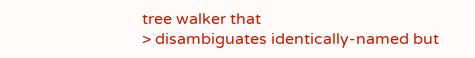tree walker that
> disambiguates identically-named but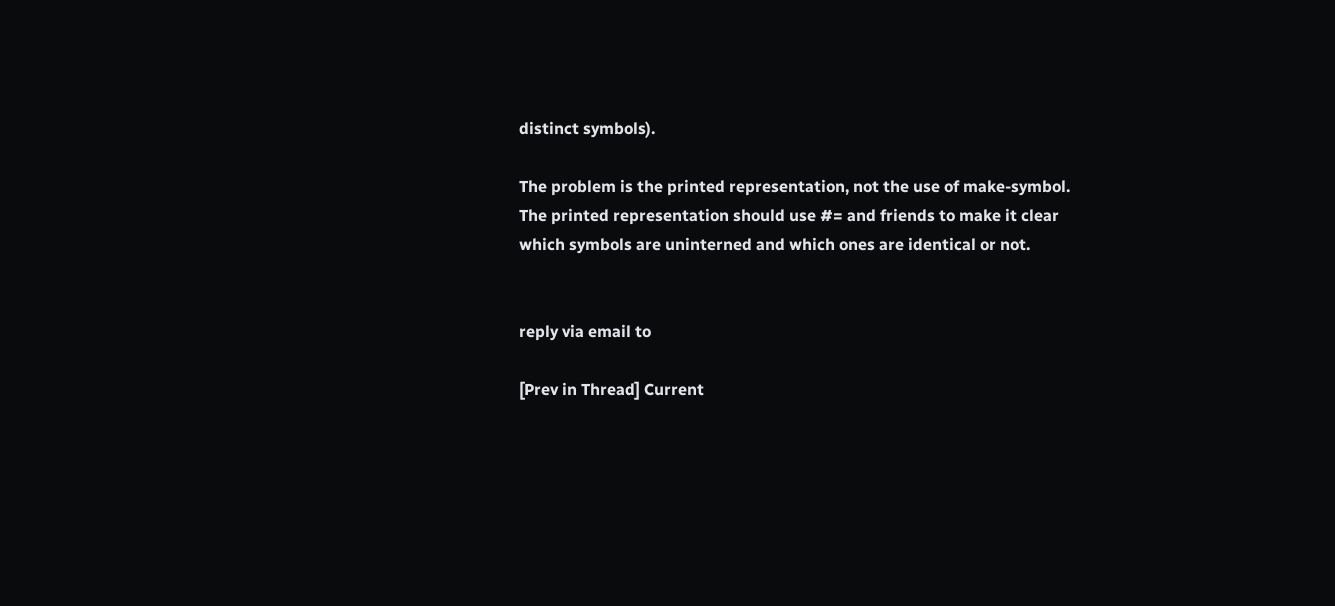distinct symbols).

The problem is the printed representation, not the use of make-symbol.
The printed representation should use #= and friends to make it clear
which symbols are uninterned and which ones are identical or not.


reply via email to

[Prev in Thread] Current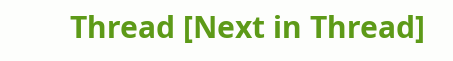Thread [Next in Thread]